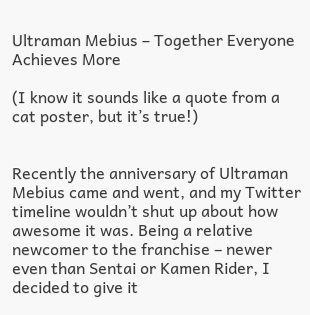Ultraman Mebius – Together Everyone Achieves More

(I know it sounds like a quote from a cat poster, but it’s true!)


Recently the anniversary of Ultraman Mebius came and went, and my Twitter timeline wouldn’t shut up about how awesome it was. Being a relative newcomer to the franchise – newer even than Sentai or Kamen Rider, I decided to give it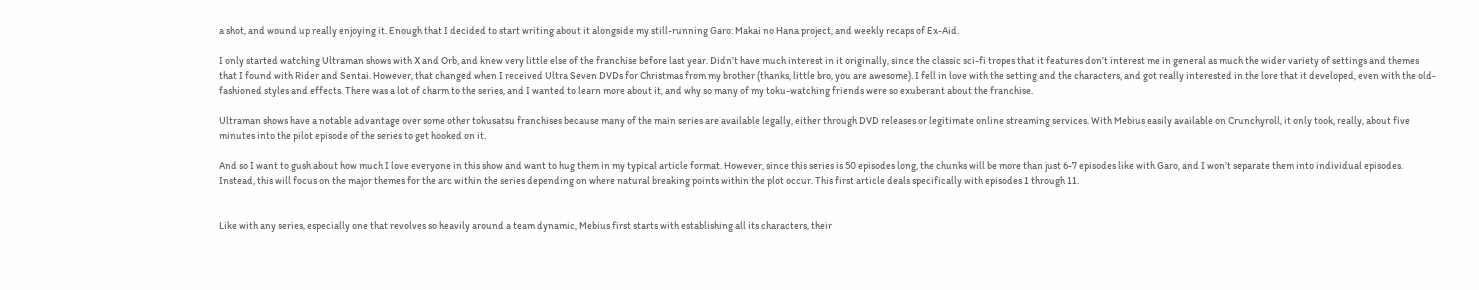a shot, and wound up really enjoying it. Enough that I decided to start writing about it alongside my still-running Garo: Makai no Hana project, and weekly recaps of Ex-Aid.

I only started watching Ultraman shows with X and Orb, and knew very little else of the franchise before last year. Didn’t have much interest in it originally, since the classic sci-fi tropes that it features don’t interest me in general as much the wider variety of settings and themes that I found with Rider and Sentai. However, that changed when I received Ultra Seven DVDs for Christmas from my brother (thanks, little bro, you are awesome). I fell in love with the setting and the characters, and got really interested in the lore that it developed, even with the old-fashioned styles and effects. There was a lot of charm to the series, and I wanted to learn more about it, and why so many of my toku-watching friends were so exuberant about the franchise.

Ultraman shows have a notable advantage over some other tokusatsu franchises because many of the main series are available legally, either through DVD releases or legitimate online streaming services. With Mebius easily available on Crunchyroll, it only took, really, about five minutes into the pilot episode of the series to get hooked on it.

And so I want to gush about how much I love everyone in this show and want to hug them in my typical article format. However, since this series is 50 episodes long, the chunks will be more than just 6-7 episodes like with Garo, and I won’t separate them into individual episodes. Instead, this will focus on the major themes for the arc within the series depending on where natural breaking points within the plot occur. This first article deals specifically with episodes 1 through 11.


Like with any series, especially one that revolves so heavily around a team dynamic, Mebius first starts with establishing all its characters, their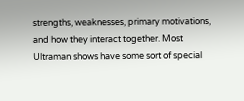strengths, weaknesses, primary motivations, and how they interact together. Most Ultraman shows have some sort of special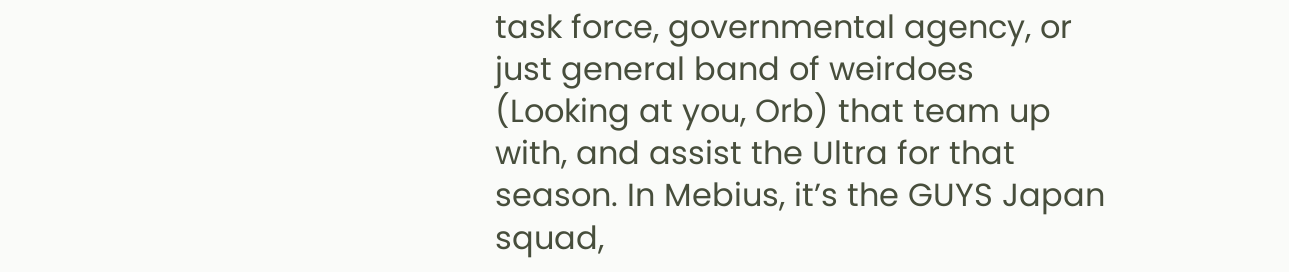task force, governmental agency, or just general band of weirdoes (Looking at you, Orb) that team up with, and assist the Ultra for that season. In Mebius, it’s the GUYS Japan squad,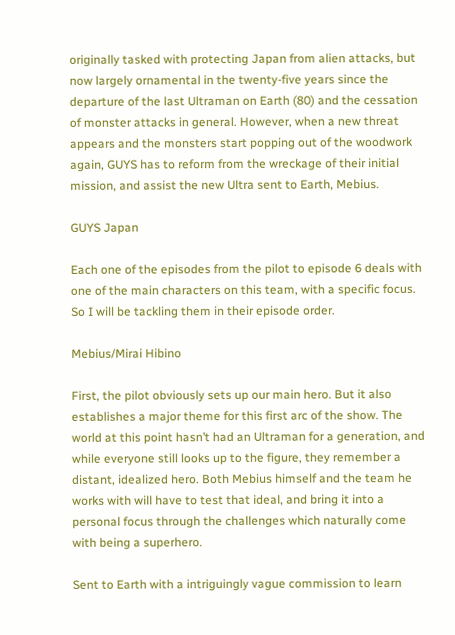originally tasked with protecting Japan from alien attacks, but now largely ornamental in the twenty-five years since the departure of the last Ultraman on Earth (80) and the cessation of monster attacks in general. However, when a new threat appears and the monsters start popping out of the woodwork again, GUYS has to reform from the wreckage of their initial mission, and assist the new Ultra sent to Earth, Mebius.

GUYS Japan

Each one of the episodes from the pilot to episode 6 deals with one of the main characters on this team, with a specific focus. So I will be tackling them in their episode order.

Mebius/Mirai Hibino

First, the pilot obviously sets up our main hero. But it also establishes a major theme for this first arc of the show. The world at this point hasn’t had an Ultraman for a generation, and while everyone still looks up to the figure, they remember a distant, idealized hero. Both Mebius himself and the team he works with will have to test that ideal, and bring it into a personal focus through the challenges which naturally come with being a superhero.

Sent to Earth with a intriguingly vague commission to learn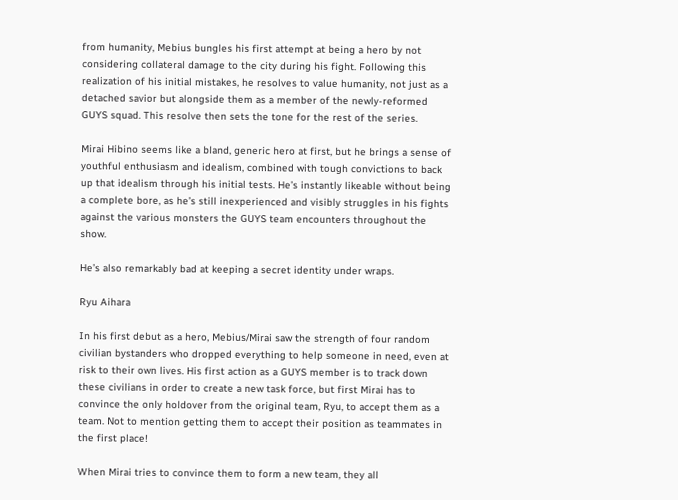from humanity, Mebius bungles his first attempt at being a hero by not considering collateral damage to the city during his fight. Following this realization of his initial mistakes, he resolves to value humanity, not just as a detached savior but alongside them as a member of the newly-reformed GUYS squad. This resolve then sets the tone for the rest of the series.

Mirai Hibino seems like a bland, generic hero at first, but he brings a sense of youthful enthusiasm and idealism, combined with tough convictions to back up that idealism through his initial tests. He’s instantly likeable without being a complete bore, as he’s still inexperienced and visibly struggles in his fights against the various monsters the GUYS team encounters throughout the show.

He’s also remarkably bad at keeping a secret identity under wraps.

Ryu Aihara

In his first debut as a hero, Mebius/Mirai saw the strength of four random civilian bystanders who dropped everything to help someone in need, even at risk to their own lives. His first action as a GUYS member is to track down these civilians in order to create a new task force, but first Mirai has to convince the only holdover from the original team, Ryu, to accept them as a team. Not to mention getting them to accept their position as teammates in the first place!

When Mirai tries to convince them to form a new team, they all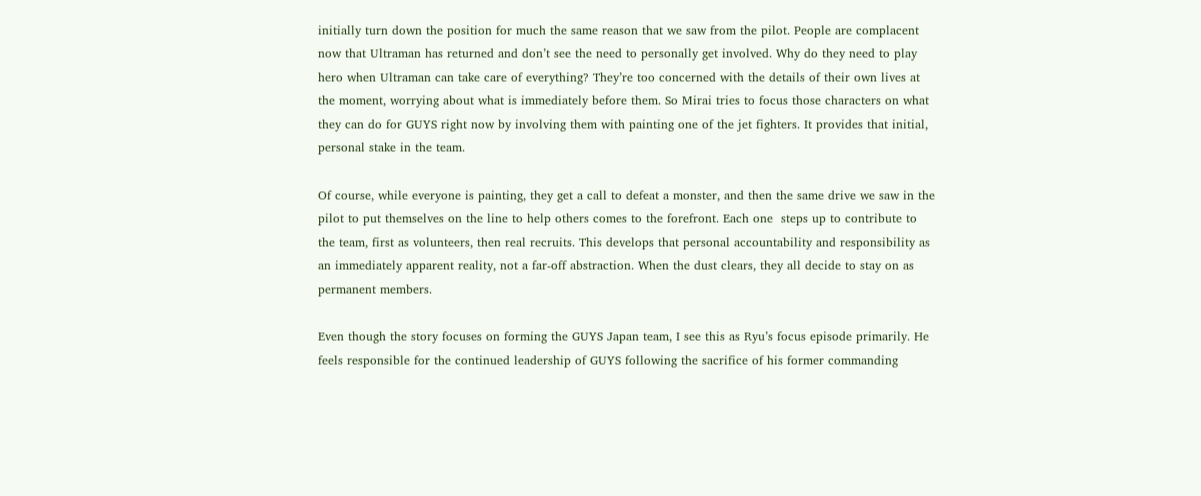initially turn down the position for much the same reason that we saw from the pilot. People are complacent now that Ultraman has returned and don’t see the need to personally get involved. Why do they need to play hero when Ultraman can take care of everything? They’re too concerned with the details of their own lives at the moment, worrying about what is immediately before them. So Mirai tries to focus those characters on what they can do for GUYS right now by involving them with painting one of the jet fighters. It provides that initial,  personal stake in the team.

Of course, while everyone is painting, they get a call to defeat a monster, and then the same drive we saw in the pilot to put themselves on the line to help others comes to the forefront. Each one  steps up to contribute to the team, first as volunteers, then real recruits. This develops that personal accountability and responsibility as an immediately apparent reality, not a far-off abstraction. When the dust clears, they all decide to stay on as permanent members.

Even though the story focuses on forming the GUYS Japan team, I see this as Ryu’s focus episode primarily. He feels responsible for the continued leadership of GUYS following the sacrifice of his former commanding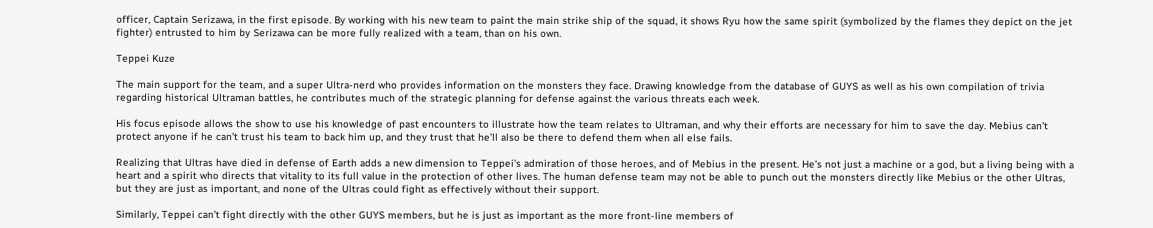officer, Captain Serizawa, in the first episode. By working with his new team to paint the main strike ship of the squad, it shows Ryu how the same spirit (symbolized by the flames they depict on the jet fighter) entrusted to him by Serizawa can be more fully realized with a team, than on his own.

Teppei Kuze

The main support for the team, and a super Ultra-nerd who provides information on the monsters they face. Drawing knowledge from the database of GUYS as well as his own compilation of trivia regarding historical Ultraman battles, he contributes much of the strategic planning for defense against the various threats each week.

His focus episode allows the show to use his knowledge of past encounters to illustrate how the team relates to Ultraman, and why their efforts are necessary for him to save the day. Mebius can’t protect anyone if he can’t trust his team to back him up, and they trust that he’ll also be there to defend them when all else fails.

Realizing that Ultras have died in defense of Earth adds a new dimension to Teppei’s admiration of those heroes, and of Mebius in the present. He’s not just a machine or a god, but a living being with a heart and a spirit who directs that vitality to its full value in the protection of other lives. The human defense team may not be able to punch out the monsters directly like Mebius or the other Ultras, but they are just as important, and none of the Ultras could fight as effectively without their support.

Similarly, Teppei can’t fight directly with the other GUYS members, but he is just as important as the more front-line members of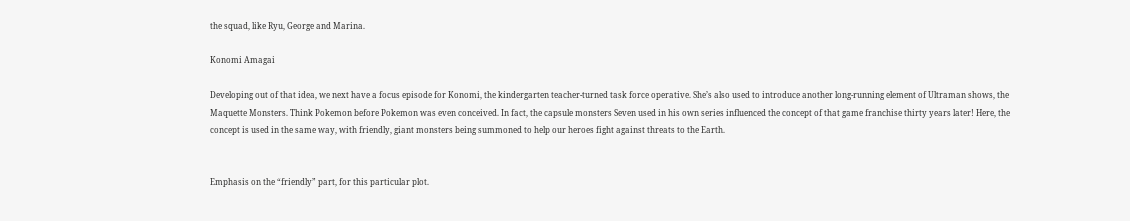the squad, like Ryu, George and Marina.

Konomi Amagai

Developing out of that idea, we next have a focus episode for Konomi, the kindergarten teacher-turned task force operative. She’s also used to introduce another long-running element of Ultraman shows, the Maquette Monsters. Think Pokemon before Pokemon was even conceived. In fact, the capsule monsters Seven used in his own series influenced the concept of that game franchise thirty years later! Here, the concept is used in the same way, with friendly, giant monsters being summoned to help our heroes fight against threats to the Earth.


Emphasis on the “friendly” part, for this particular plot.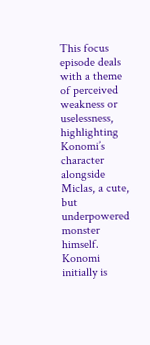This focus episode deals with a theme of perceived weakness or uselessness, highlighting Konomi’s character alongside Miclas, a cute, but underpowered monster himself. Konomi initially is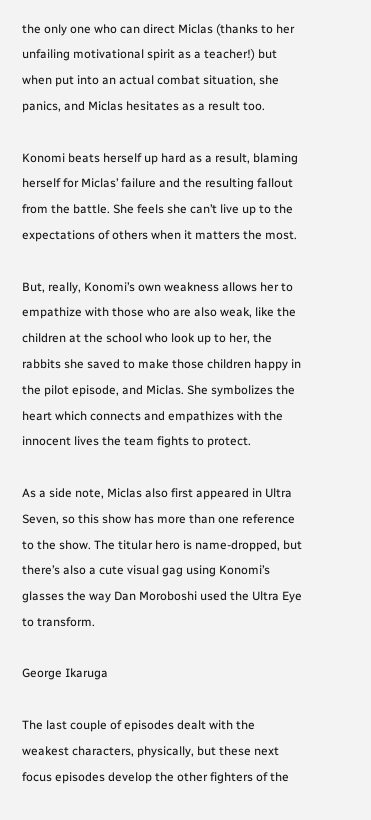the only one who can direct Miclas (thanks to her unfailing motivational spirit as a teacher!) but when put into an actual combat situation, she panics, and Miclas hesitates as a result too.

Konomi beats herself up hard as a result, blaming herself for Miclas’ failure and the resulting fallout from the battle. She feels she can’t live up to the expectations of others when it matters the most.

But, really, Konomi’s own weakness allows her to empathize with those who are also weak, like the children at the school who look up to her, the rabbits she saved to make those children happy in the pilot episode, and Miclas. She symbolizes the heart which connects and empathizes with the innocent lives the team fights to protect.

As a side note, Miclas also first appeared in Ultra Seven, so this show has more than one reference to the show. The titular hero is name-dropped, but there’s also a cute visual gag using Konomi’s glasses the way Dan Moroboshi used the Ultra Eye to transform.

George Ikaruga

The last couple of episodes dealt with the weakest characters, physically, but these next focus episodes develop the other fighters of the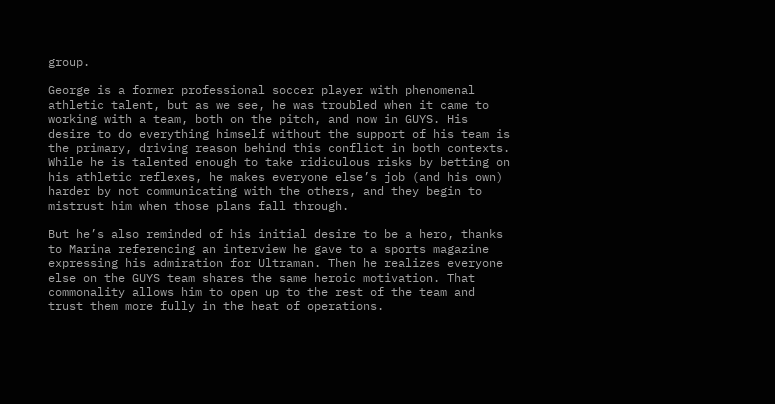group.

George is a former professional soccer player with phenomenal athletic talent, but as we see, he was troubled when it came to working with a team, both on the pitch, and now in GUYS. His desire to do everything himself without the support of his team is the primary, driving reason behind this conflict in both contexts. While he is talented enough to take ridiculous risks by betting on his athletic reflexes, he makes everyone else’s job (and his own) harder by not communicating with the others, and they begin to mistrust him when those plans fall through.

But he’s also reminded of his initial desire to be a hero, thanks to Marina referencing an interview he gave to a sports magazine expressing his admiration for Ultraman. Then he realizes everyone else on the GUYS team shares the same heroic motivation. That commonality allows him to open up to the rest of the team and trust them more fully in the heat of operations.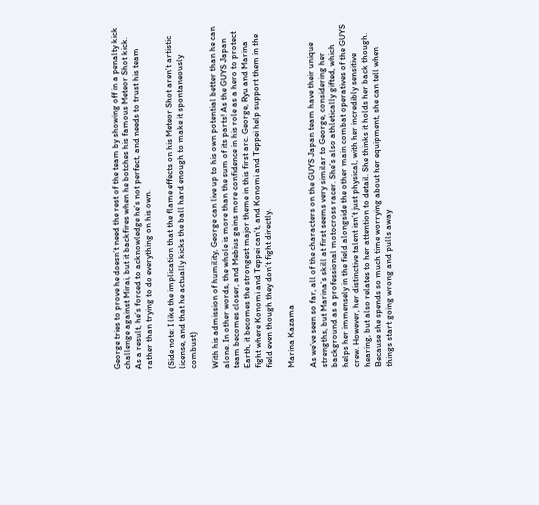George tries to prove he doesn’t need the rest of the team by showing off in a penalty kick challenge against Mirai, but it backfires when he botches his famous Meteor Shot kick.  As a result, he’s forced to acknowledge he’s not perfect, and needs to trust his team rather than trying to do everything on his own.

(Side note: I like the implication that the flame effects on his Meteor Shot aren’t artistic license, and that he actually kicks the ball hard enough to make it spontaneously combust)

With his admission of humility, George can live up to his own potential better than he can alone. In other words, the whole is more than the sum of its parts! As the GUYS Japan team becomes closer, and Mebius gains more confidence in his role as a hero to protect Earth, it becomes the strongest major theme in this first arc. George, Ryu and Marina fight where Konomi and Teppei can’t, and Konomi and Teppei help support them in the field even though they don’t fight directly.

Marina Kazama

As we’ve seen so far, all of the characters on the GUYS Japan team have their unique strengths, but Marina’s skill at first seems very similar to George, considering her background as a professional motocross racer. She’s also athletically gifted, which helps her immensely in the field alongside the other main combat operatives of the GUYS crew. However, her distinctive talent isn’t just physical, with her incredibly sensitive hearing, but also relates to her attention to detail. She thinks it holds her back though. Because she spends so much time worrying about her equipment, she can tell when things start going wrong and pulls away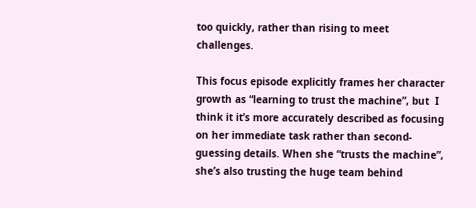too quickly, rather than rising to meet challenges.

This focus episode explicitly frames her character growth as “learning to trust the machine”, but  I think it it’s more accurately described as focusing on her immediate task rather than second-guessing details. When she “trusts the machine”, she’s also trusting the huge team behind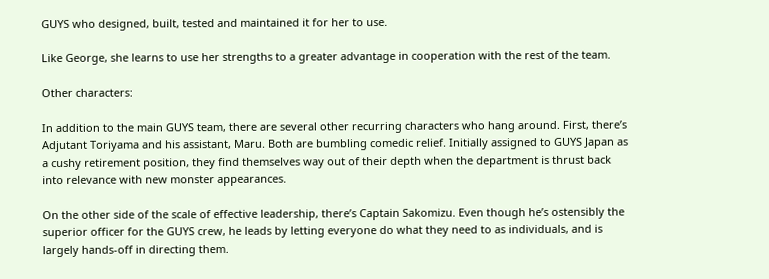GUYS who designed, built, tested and maintained it for her to use.

Like George, she learns to use her strengths to a greater advantage in cooperation with the rest of the team.

Other characters:

In addition to the main GUYS team, there are several other recurring characters who hang around. First, there’s Adjutant Toriyama and his assistant, Maru. Both are bumbling comedic relief. Initially assigned to GUYS Japan as a cushy retirement position, they find themselves way out of their depth when the department is thrust back into relevance with new monster appearances.

On the other side of the scale of effective leadership, there’s Captain Sakomizu. Even though he’s ostensibly the superior officer for the GUYS crew, he leads by letting everyone do what they need to as individuals, and is largely hands-off in directing them.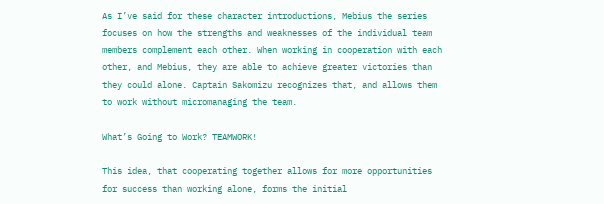As I’ve said for these character introductions, Mebius the series focuses on how the strengths and weaknesses of the individual team members complement each other. When working in cooperation with each other, and Mebius, they are able to achieve greater victories than they could alone. Captain Sakomizu recognizes that, and allows them to work without micromanaging the team.

What’s Going to Work? TEAMWORK!

This idea, that cooperating together allows for more opportunities for success than working alone, forms the initial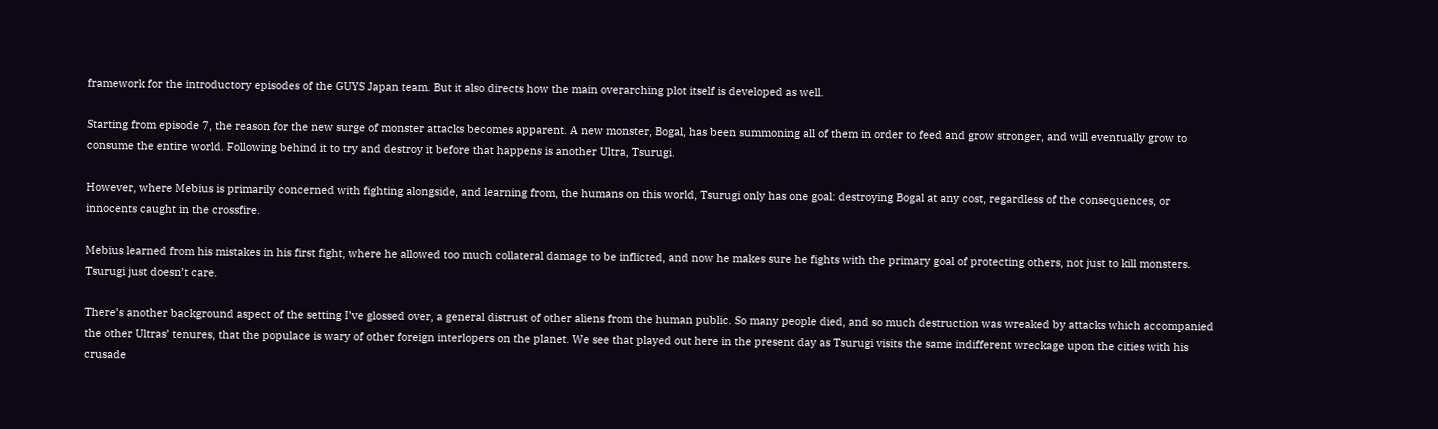framework for the introductory episodes of the GUYS Japan team. But it also directs how the main overarching plot itself is developed as well.

Starting from episode 7, the reason for the new surge of monster attacks becomes apparent. A new monster, Bogal, has been summoning all of them in order to feed and grow stronger, and will eventually grow to consume the entire world. Following behind it to try and destroy it before that happens is another Ultra, Tsurugi.

However, where Mebius is primarily concerned with fighting alongside, and learning from, the humans on this world, Tsurugi only has one goal: destroying Bogal at any cost, regardless of the consequences, or innocents caught in the crossfire.

Mebius learned from his mistakes in his first fight, where he allowed too much collateral damage to be inflicted, and now he makes sure he fights with the primary goal of protecting others, not just to kill monsters. Tsurugi just doesn’t care.

There’s another background aspect of the setting I’ve glossed over, a general distrust of other aliens from the human public. So many people died, and so much destruction was wreaked by attacks which accompanied the other Ultras’ tenures, that the populace is wary of other foreign interlopers on the planet. We see that played out here in the present day as Tsurugi visits the same indifferent wreckage upon the cities with his crusade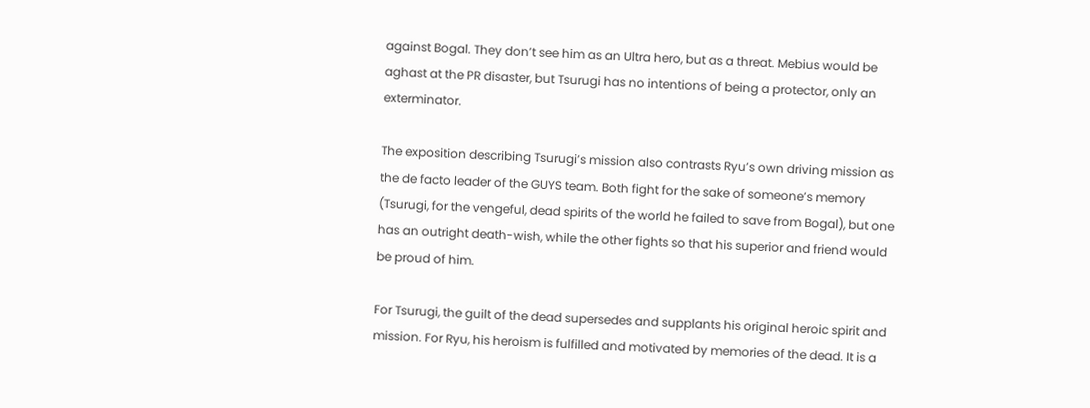against Bogal. They don’t see him as an Ultra hero, but as a threat. Mebius would be aghast at the PR disaster, but Tsurugi has no intentions of being a protector, only an exterminator.

The exposition describing Tsurugi’s mission also contrasts Ryu’s own driving mission as the de facto leader of the GUYS team. Both fight for the sake of someone’s memory (Tsurugi, for the vengeful, dead spirits of the world he failed to save from Bogal), but one has an outright death-wish, while the other fights so that his superior and friend would be proud of him.

For Tsurugi, the guilt of the dead supersedes and supplants his original heroic spirit and mission. For Ryu, his heroism is fulfilled and motivated by memories of the dead. It is a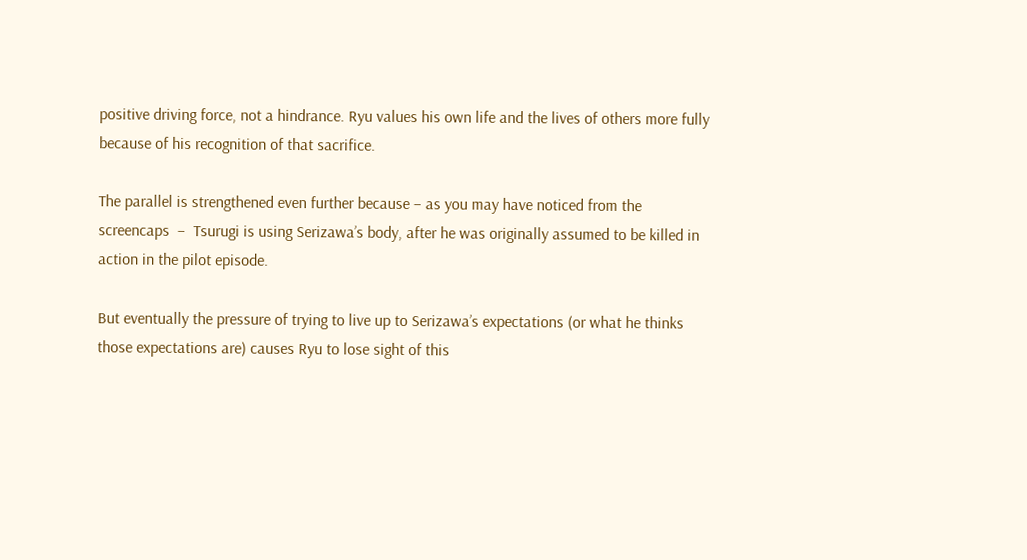positive driving force, not a hindrance. Ryu values his own life and the lives of others more fully because of his recognition of that sacrifice.

The parallel is strengthened even further because – as you may have noticed from the screencaps  –  Tsurugi is using Serizawa’s body, after he was originally assumed to be killed in action in the pilot episode.

But eventually the pressure of trying to live up to Serizawa’s expectations (or what he thinks those expectations are) causes Ryu to lose sight of this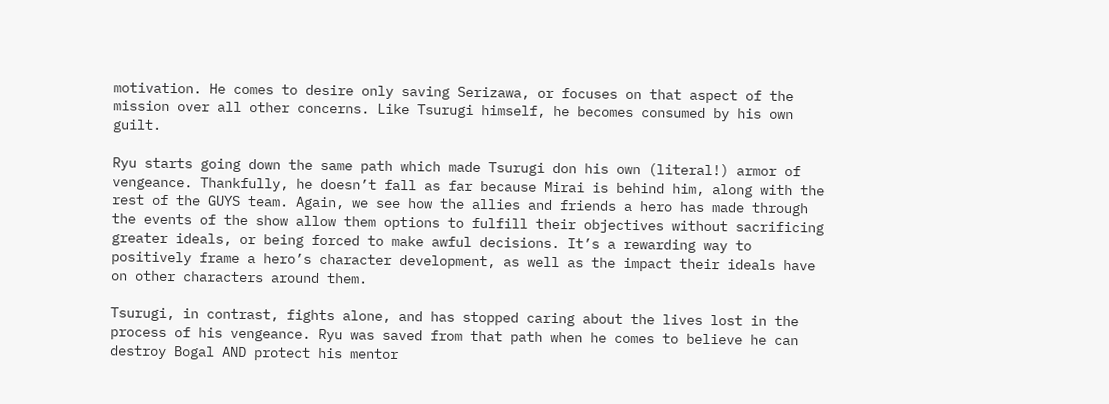motivation. He comes to desire only saving Serizawa, or focuses on that aspect of the mission over all other concerns. Like Tsurugi himself, he becomes consumed by his own guilt.

Ryu starts going down the same path which made Tsurugi don his own (literal!) armor of vengeance. Thankfully, he doesn’t fall as far because Mirai is behind him, along with the rest of the GUYS team. Again, we see how the allies and friends a hero has made through the events of the show allow them options to fulfill their objectives without sacrificing greater ideals, or being forced to make awful decisions. It’s a rewarding way to positively frame a hero’s character development, as well as the impact their ideals have on other characters around them.

Tsurugi, in contrast, fights alone, and has stopped caring about the lives lost in the process of his vengeance. Ryu was saved from that path when he comes to believe he can destroy Bogal AND protect his mentor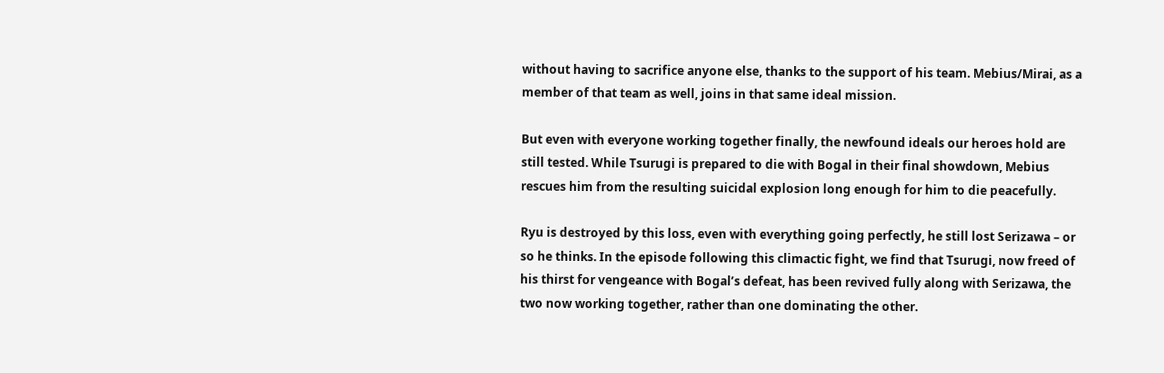without having to sacrifice anyone else, thanks to the support of his team. Mebius/Mirai, as a member of that team as well, joins in that same ideal mission.

But even with everyone working together finally, the newfound ideals our heroes hold are still tested. While Tsurugi is prepared to die with Bogal in their final showdown, Mebius rescues him from the resulting suicidal explosion long enough for him to die peacefully.

Ryu is destroyed by this loss, even with everything going perfectly, he still lost Serizawa – or so he thinks. In the episode following this climactic fight, we find that Tsurugi, now freed of his thirst for vengeance with Bogal’s defeat, has been revived fully along with Serizawa, the two now working together, rather than one dominating the other.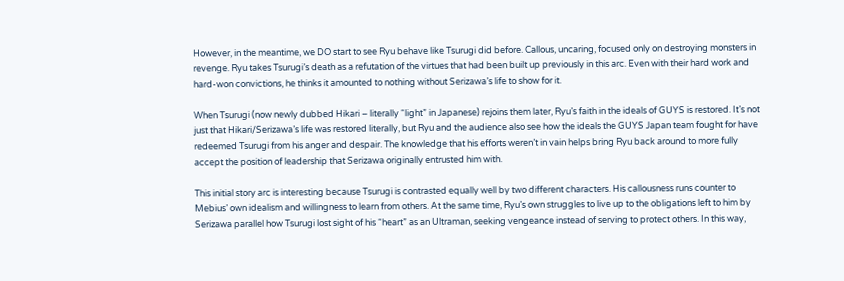However, in the meantime, we DO start to see Ryu behave like Tsurugi did before. Callous, uncaring, focused only on destroying monsters in revenge. Ryu takes Tsurugi’s death as a refutation of the virtues that had been built up previously in this arc. Even with their hard work and hard-won convictions, he thinks it amounted to nothing without Serizawa’s life to show for it.

When Tsurugi (now newly dubbed Hikari – literally “light” in Japanese) rejoins them later, Ryu’s faith in the ideals of GUYS is restored. It’s not just that Hikari/Serizawa’s life was restored literally, but Ryu and the audience also see how the ideals the GUYS Japan team fought for have redeemed Tsurugi from his anger and despair. The knowledge that his efforts weren’t in vain helps bring Ryu back around to more fully accept the position of leadership that Serizawa originally entrusted him with.

This initial story arc is interesting because Tsurugi is contrasted equally well by two different characters. His callousness runs counter to Mebius’ own idealism and willingness to learn from others. At the same time, Ryu’s own struggles to live up to the obligations left to him by Serizawa parallel how Tsurugi lost sight of his “heart” as an Ultraman, seeking vengeance instead of serving to protect others. In this way,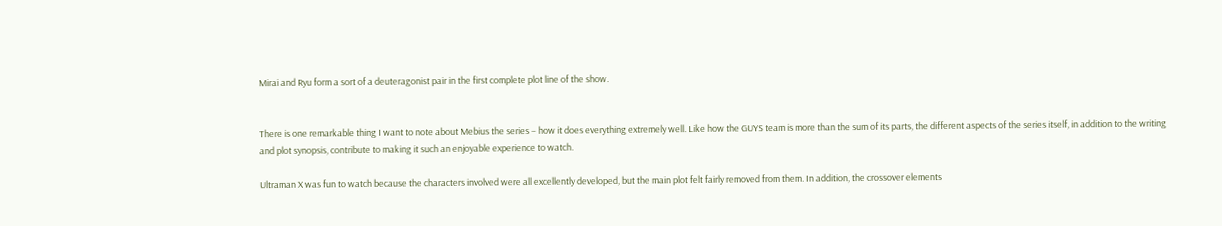Mirai and Ryu form a sort of a deuteragonist pair in the first complete plot line of the show.


There is one remarkable thing I want to note about Mebius the series – how it does everything extremely well. Like how the GUYS team is more than the sum of its parts, the different aspects of the series itself, in addition to the writing and plot synopsis, contribute to making it such an enjoyable experience to watch.

Ultraman X was fun to watch because the characters involved were all excellently developed, but the main plot felt fairly removed from them. In addition, the crossover elements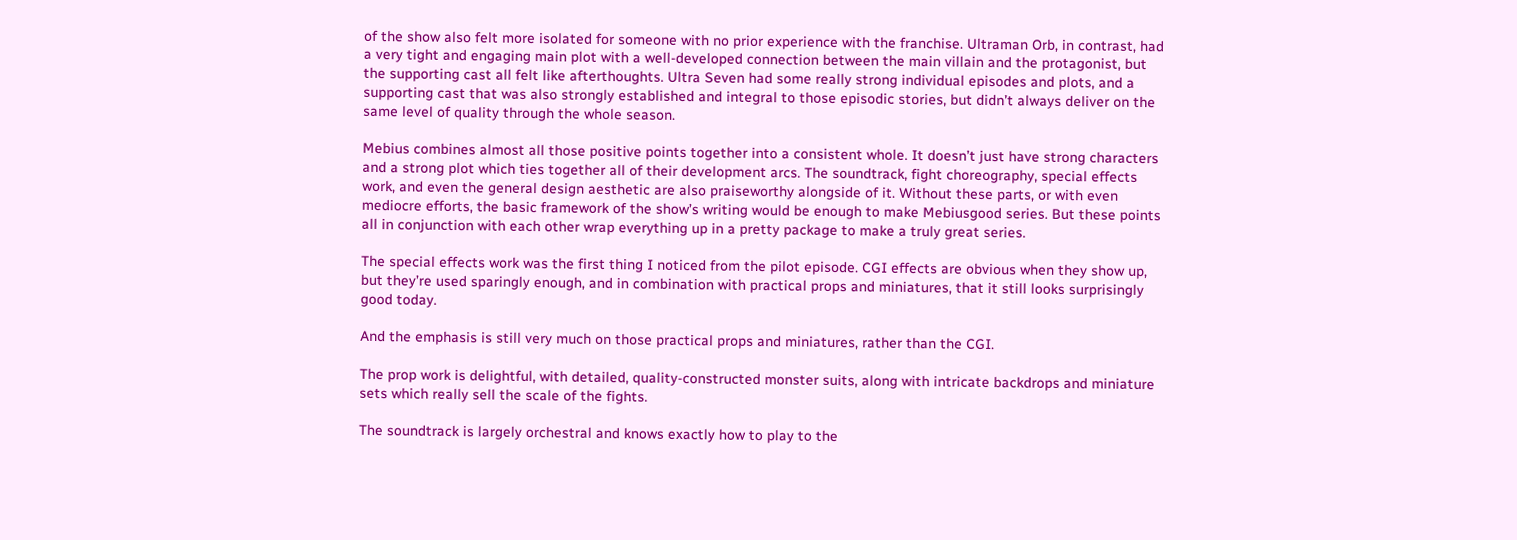of the show also felt more isolated for someone with no prior experience with the franchise. Ultraman Orb, in contrast, had a very tight and engaging main plot with a well-developed connection between the main villain and the protagonist, but the supporting cast all felt like afterthoughts. Ultra Seven had some really strong individual episodes and plots, and a supporting cast that was also strongly established and integral to those episodic stories, but didn’t always deliver on the same level of quality through the whole season.

Mebius combines almost all those positive points together into a consistent whole. It doesn’t just have strong characters and a strong plot which ties together all of their development arcs. The soundtrack, fight choreography, special effects work, and even the general design aesthetic are also praiseworthy alongside of it. Without these parts, or with even mediocre efforts, the basic framework of the show’s writing would be enough to make Mebiusgood series. But these points all in conjunction with each other wrap everything up in a pretty package to make a truly great series.

The special effects work was the first thing I noticed from the pilot episode. CGI effects are obvious when they show up, but they’re used sparingly enough, and in combination with practical props and miniatures, that it still looks surprisingly good today.

And the emphasis is still very much on those practical props and miniatures, rather than the CGI.

The prop work is delightful, with detailed, quality-constructed monster suits, along with intricate backdrops and miniature sets which really sell the scale of the fights.

The soundtrack is largely orchestral and knows exactly how to play to the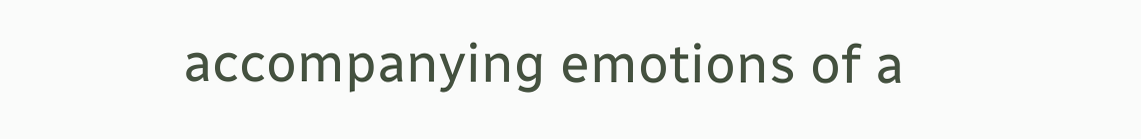accompanying emotions of a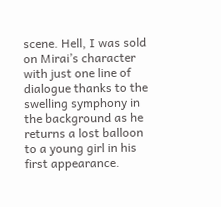scene. Hell, I was sold on Mirai’s character with just one line of dialogue thanks to the swelling symphony in the background as he returns a lost balloon to a young girl in his first appearance.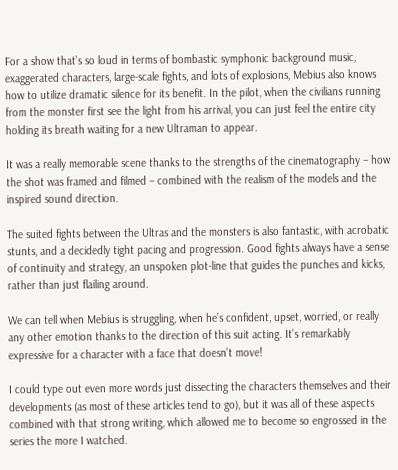For a show that’s so loud in terms of bombastic symphonic background music, exaggerated characters, large-scale fights, and lots of explosions, Mebius also knows how to utilize dramatic silence for its benefit. In the pilot, when the civilians running from the monster first see the light from his arrival, you can just feel the entire city holding its breath waiting for a new Ultraman to appear.

It was a really memorable scene thanks to the strengths of the cinematography – how the shot was framed and filmed – combined with the realism of the models and the inspired sound direction.

The suited fights between the Ultras and the monsters is also fantastic, with acrobatic stunts, and a decidedly tight pacing and progression. Good fights always have a sense of continuity and strategy, an unspoken plot-line that guides the punches and kicks, rather than just flailing around.

We can tell when Mebius is struggling, when he’s confident, upset, worried, or really any other emotion thanks to the direction of this suit acting. It’s remarkably expressive for a character with a face that doesn’t move!

I could type out even more words just dissecting the characters themselves and their developments (as most of these articles tend to go), but it was all of these aspects combined with that strong writing, which allowed me to become so engrossed in the series the more I watched.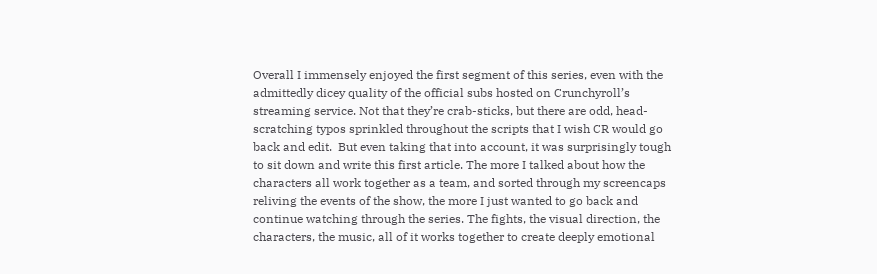Overall I immensely enjoyed the first segment of this series, even with the admittedly dicey quality of the official subs hosted on Crunchyroll’s streaming service. Not that they’re crab-sticks, but there are odd, head-scratching typos sprinkled throughout the scripts that I wish CR would go back and edit.  But even taking that into account, it was surprisingly tough to sit down and write this first article. The more I talked about how the characters all work together as a team, and sorted through my screencaps reliving the events of the show, the more I just wanted to go back and continue watching through the series. The fights, the visual direction, the characters, the music, all of it works together to create deeply emotional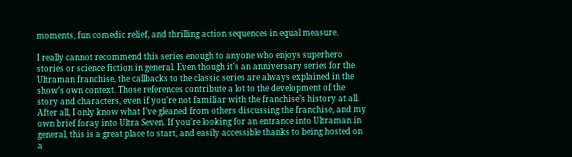moments, fun comedic relief, and thrilling action sequences in equal measure.

I really cannot recommend this series enough to anyone who enjoys superhero stories or science fiction in general. Even though it’s an anniversary series for the Ultraman franchise, the callbacks to the classic series are always explained in the show’s own context. Those references contribute a lot to the development of the story and characters, even if you’re not familiar with the franchise’s history at all. After all, I only know what I’ve gleaned from others discussing the franchise, and my own brief foray into Ultra Seven. If you’re looking for an entrance into Ultraman in general, this is a great place to start, and easily accessible thanks to being hosted on a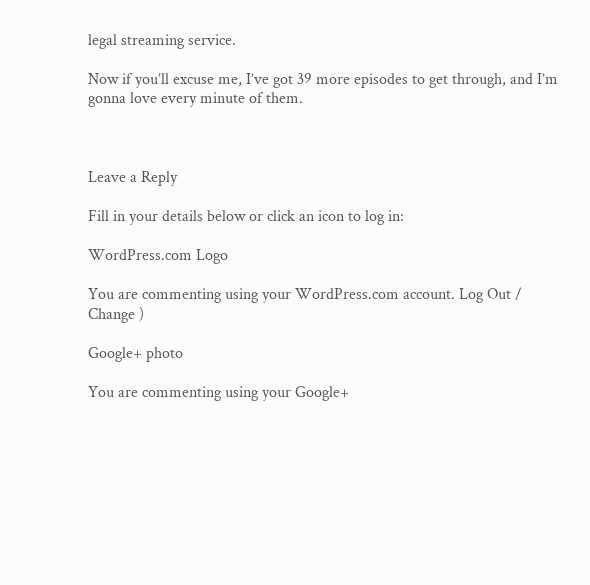legal streaming service.

Now if you’ll excuse me, I’ve got 39 more episodes to get through, and I’m gonna love every minute of them.



Leave a Reply

Fill in your details below or click an icon to log in:

WordPress.com Logo

You are commenting using your WordPress.com account. Log Out /  Change )

Google+ photo

You are commenting using your Google+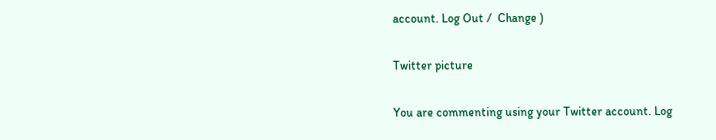account. Log Out /  Change )

Twitter picture

You are commenting using your Twitter account. Log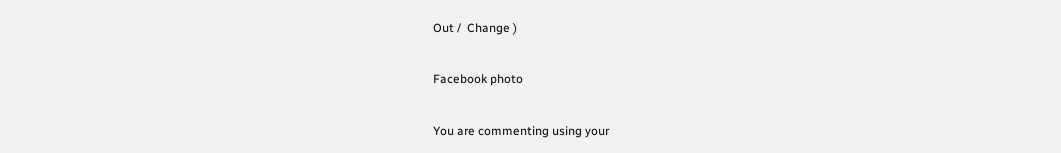Out /  Change )

Facebook photo

You are commenting using your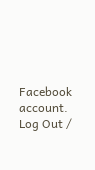Facebook account. Log Out /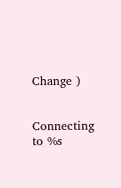Change )


Connecting to %s